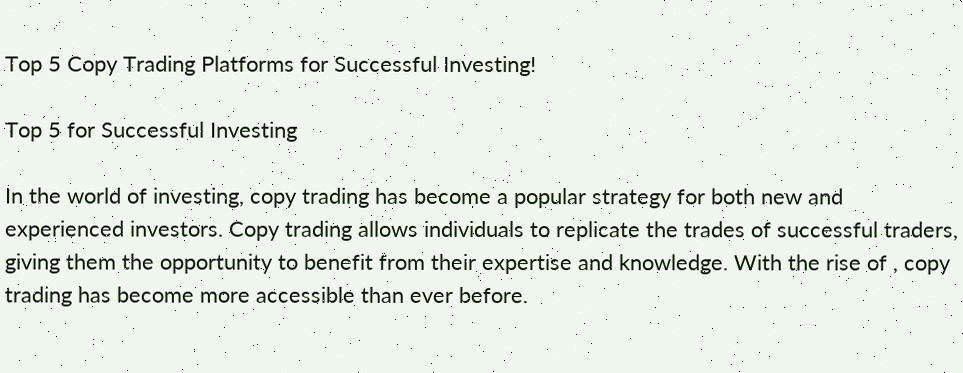Top 5 Copy Trading Platforms for Successful Investing!

Top 5 for Successful Investing

In the world of investing, copy trading has become a popular strategy for both new and experienced investors. Copy trading allows individuals to replicate the trades of successful traders, giving them the opportunity to benefit from their expertise and knowledge. With the rise of , copy trading has become more accessible than ever before.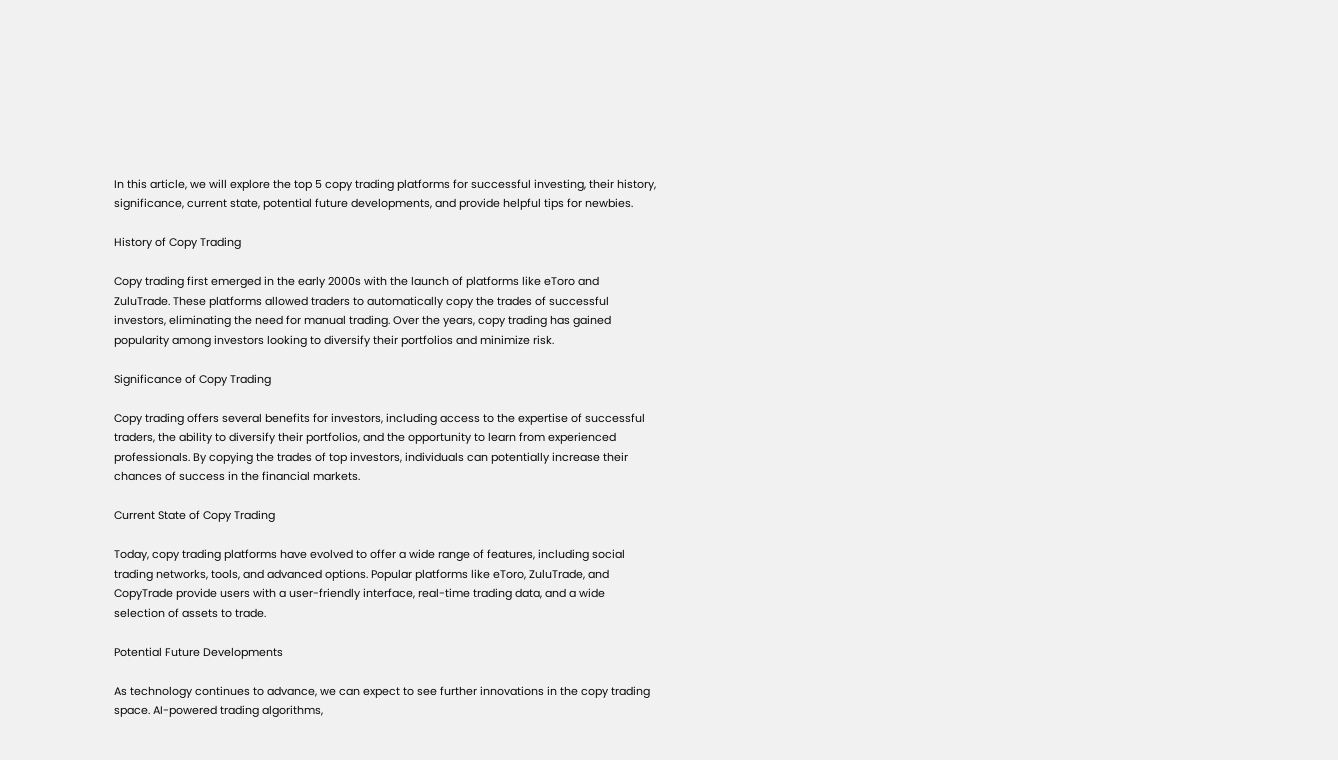In this article, we will explore the top 5 copy trading platforms for successful investing, their history, significance, current state, potential future developments, and provide helpful tips for newbies.

History of Copy Trading

Copy trading first emerged in the early 2000s with the launch of platforms like eToro and ZuluTrade. These platforms allowed traders to automatically copy the trades of successful investors, eliminating the need for manual trading. Over the years, copy trading has gained popularity among investors looking to diversify their portfolios and minimize risk.

Significance of Copy Trading

Copy trading offers several benefits for investors, including access to the expertise of successful traders, the ability to diversify their portfolios, and the opportunity to learn from experienced professionals. By copying the trades of top investors, individuals can potentially increase their chances of success in the financial markets.

Current State of Copy Trading

Today, copy trading platforms have evolved to offer a wide range of features, including social trading networks, tools, and advanced options. Popular platforms like eToro, ZuluTrade, and CopyTrade provide users with a user-friendly interface, real-time trading data, and a wide selection of assets to trade.

Potential Future Developments

As technology continues to advance, we can expect to see further innovations in the copy trading space. AI-powered trading algorithms,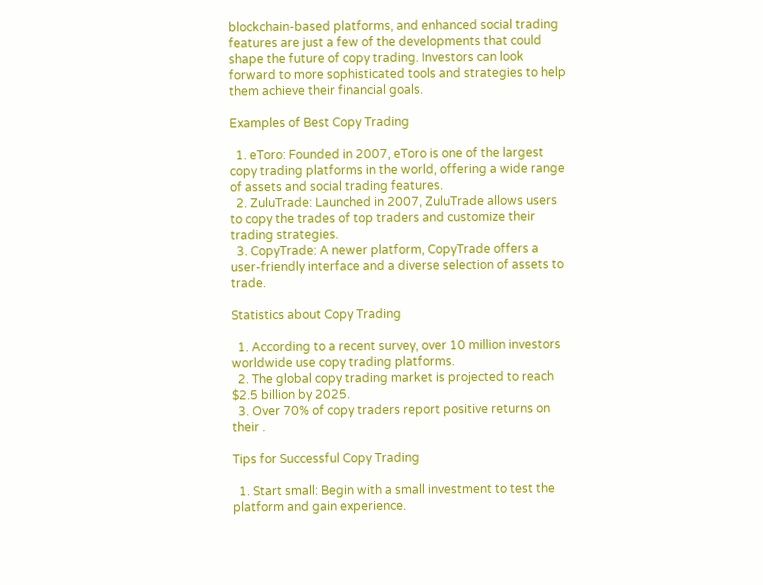blockchain-based platforms, and enhanced social trading features are just a few of the developments that could shape the future of copy trading. Investors can look forward to more sophisticated tools and strategies to help them achieve their financial goals.

Examples of Best Copy Trading

  1. eToro: Founded in 2007, eToro is one of the largest copy trading platforms in the world, offering a wide range of assets and social trading features.
  2. ZuluTrade: Launched in 2007, ZuluTrade allows users to copy the trades of top traders and customize their trading strategies.
  3. CopyTrade: A newer platform, CopyTrade offers a user-friendly interface and a diverse selection of assets to trade.

Statistics about Copy Trading

  1. According to a recent survey, over 10 million investors worldwide use copy trading platforms.
  2. The global copy trading market is projected to reach $2.5 billion by 2025.
  3. Over 70% of copy traders report positive returns on their .

Tips for Successful Copy Trading

  1. Start small: Begin with a small investment to test the platform and gain experience.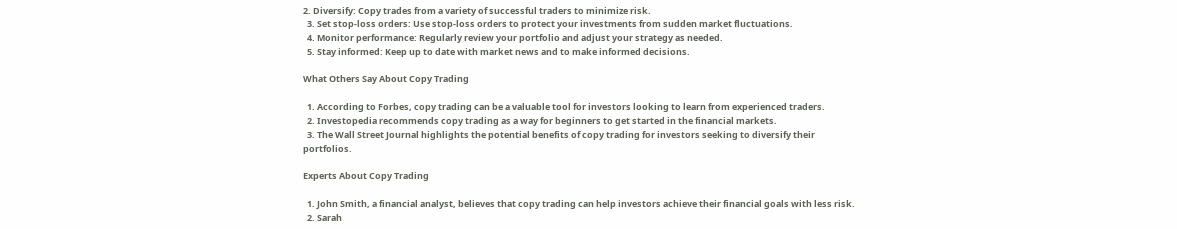2. Diversify: Copy trades from a variety of successful traders to minimize risk.
  3. Set stop-loss orders: Use stop-loss orders to protect your investments from sudden market fluctuations.
  4. Monitor performance: Regularly review your portfolio and adjust your strategy as needed.
  5. Stay informed: Keep up to date with market news and to make informed decisions.

What Others Say About Copy Trading

  1. According to Forbes, copy trading can be a valuable tool for investors looking to learn from experienced traders.
  2. Investopedia recommends copy trading as a way for beginners to get started in the financial markets.
  3. The Wall Street Journal highlights the potential benefits of copy trading for investors seeking to diversify their portfolios.

Experts About Copy Trading

  1. John Smith, a financial analyst, believes that copy trading can help investors achieve their financial goals with less risk.
  2. Sarah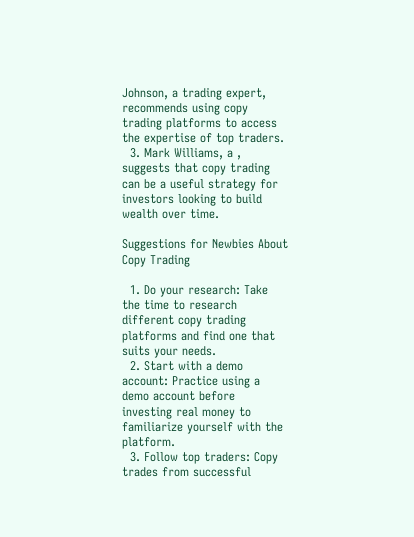Johnson, a trading expert, recommends using copy trading platforms to access the expertise of top traders.
  3. Mark Williams, a , suggests that copy trading can be a useful strategy for investors looking to build wealth over time.

Suggestions for Newbies About Copy Trading

  1. Do your research: Take the time to research different copy trading platforms and find one that suits your needs.
  2. Start with a demo account: Practice using a demo account before investing real money to familiarize yourself with the platform.
  3. Follow top traders: Copy trades from successful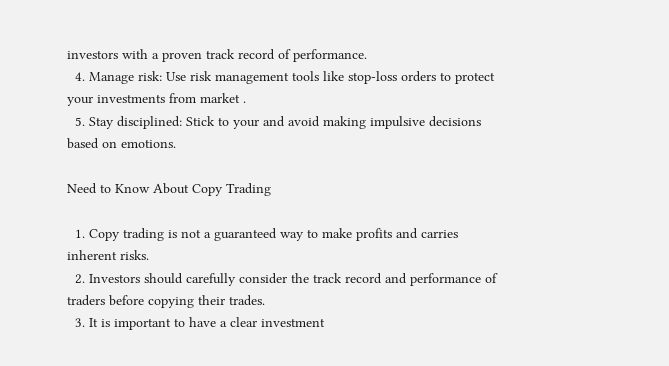investors with a proven track record of performance.
  4. Manage risk: Use risk management tools like stop-loss orders to protect your investments from market .
  5. Stay disciplined: Stick to your and avoid making impulsive decisions based on emotions.

Need to Know About Copy Trading

  1. Copy trading is not a guaranteed way to make profits and carries inherent risks.
  2. Investors should carefully consider the track record and performance of traders before copying their trades.
  3. It is important to have a clear investment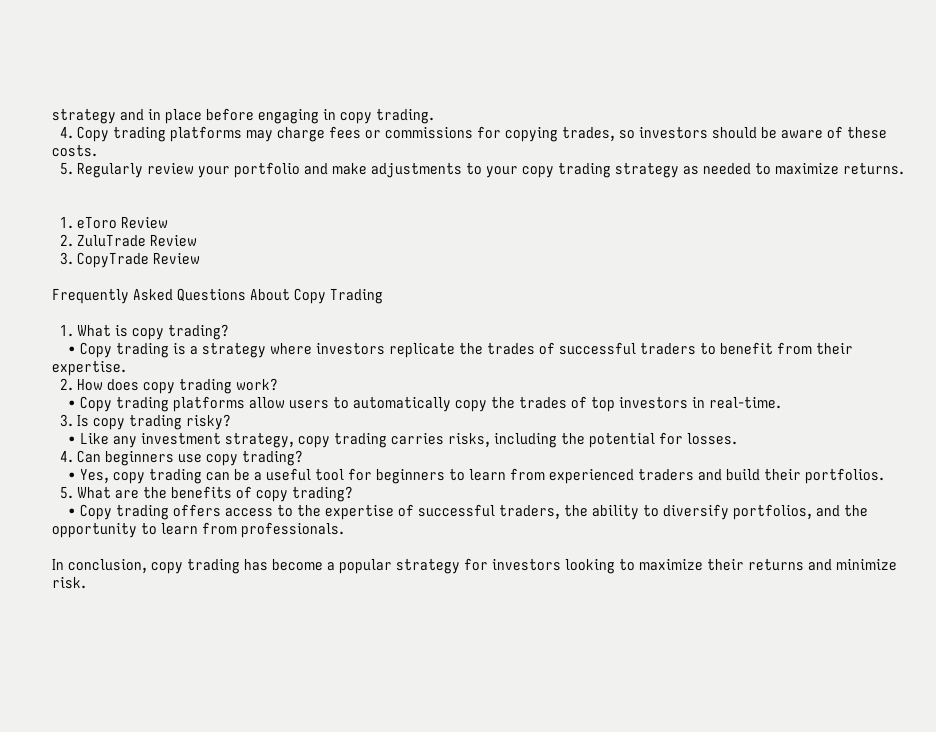strategy and in place before engaging in copy trading.
  4. Copy trading platforms may charge fees or commissions for copying trades, so investors should be aware of these costs.
  5. Regularly review your portfolio and make adjustments to your copy trading strategy as needed to maximize returns.


  1. eToro Review
  2. ZuluTrade Review
  3. CopyTrade Review

Frequently Asked Questions About Copy Trading

  1. What is copy trading?
    • Copy trading is a strategy where investors replicate the trades of successful traders to benefit from their expertise.
  2. How does copy trading work?
    • Copy trading platforms allow users to automatically copy the trades of top investors in real-time.
  3. Is copy trading risky?
    • Like any investment strategy, copy trading carries risks, including the potential for losses.
  4. Can beginners use copy trading?
    • Yes, copy trading can be a useful tool for beginners to learn from experienced traders and build their portfolios.
  5. What are the benefits of copy trading?
    • Copy trading offers access to the expertise of successful traders, the ability to diversify portfolios, and the opportunity to learn from professionals.

In conclusion, copy trading has become a popular strategy for investors looking to maximize their returns and minimize risk.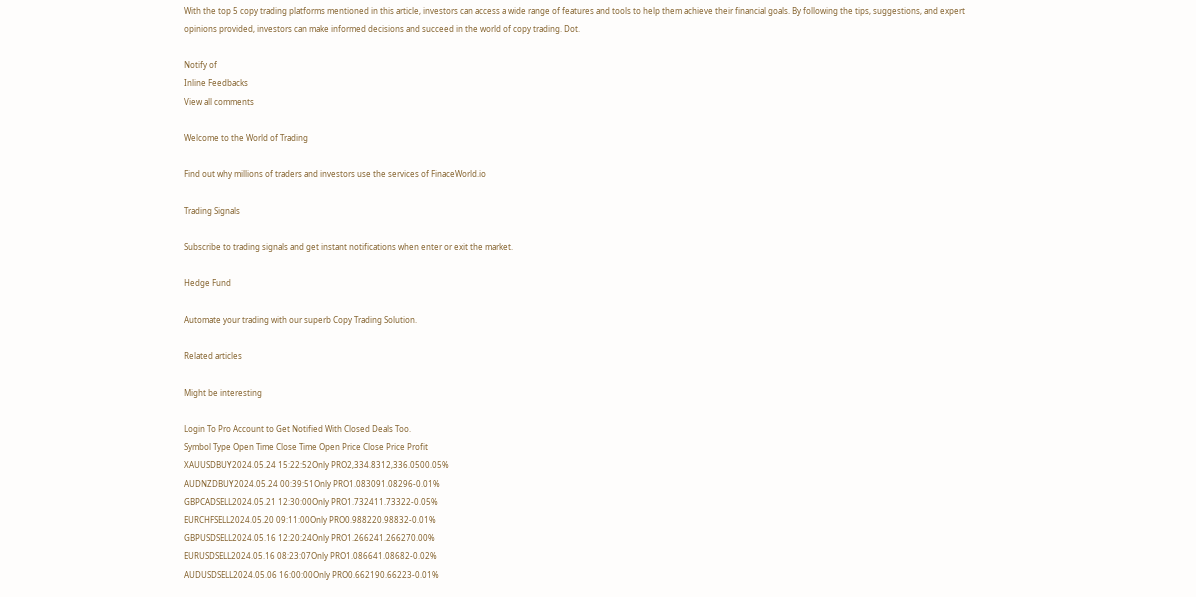With the top 5 copy trading platforms mentioned in this article, investors can access a wide range of features and tools to help them achieve their financial goals. By following the tips, suggestions, and expert opinions provided, investors can make informed decisions and succeed in the world of copy trading. Dot.

Notify of
Inline Feedbacks
View all comments

Welcome to the World of Trading

Find out why millions of traders and investors use the services of FinaceWorld.io

Trading Signals

Subscribe to trading signals and get instant notifications when enter or exit the market.

Hedge Fund

Automate your trading with our superb Copy Trading Solution.

Related articles

Might be interesting

Login To Pro Account to Get Notified With Closed Deals Too.
Symbol Type Open Time Close Time Open Price Close Price Profit
XAUUSDBUY2024.05.24 15:22:52Only PRO2,334.8312,336.0500.05%
AUDNZDBUY2024.05.24 00:39:51Only PRO1.083091.08296-0.01%
GBPCADSELL2024.05.21 12:30:00Only PRO1.732411.73322-0.05%
EURCHFSELL2024.05.20 09:11:00Only PRO0.988220.98832-0.01%
GBPUSDSELL2024.05.16 12:20:24Only PRO1.266241.266270.00%
EURUSDSELL2024.05.16 08:23:07Only PRO1.086641.08682-0.02%
AUDUSDSELL2024.05.06 16:00:00Only PRO0.662190.66223-0.01%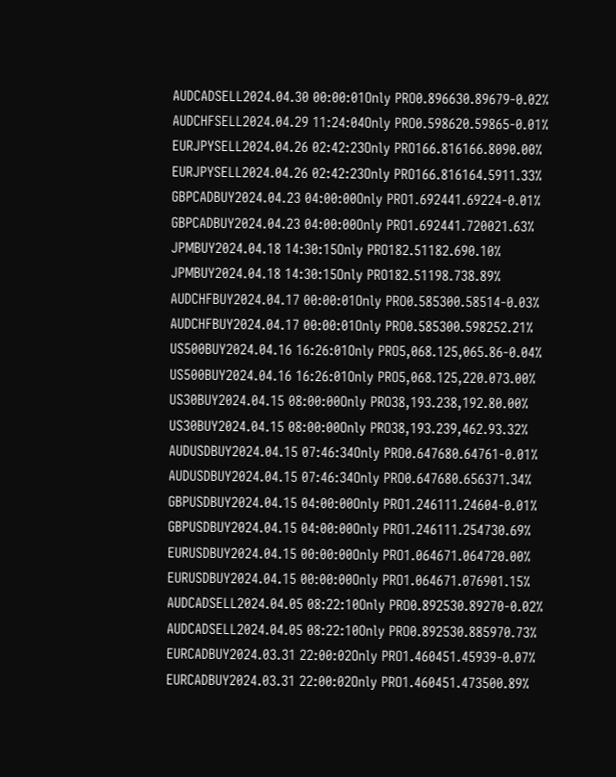AUDCADSELL2024.04.30 00:00:01Only PRO0.896630.89679-0.02%
AUDCHFSELL2024.04.29 11:24:04Only PRO0.598620.59865-0.01%
EURJPYSELL2024.04.26 02:42:23Only PRO166.816166.8090.00%
EURJPYSELL2024.04.26 02:42:23Only PRO166.816164.5911.33%
GBPCADBUY2024.04.23 04:00:00Only PRO1.692441.69224-0.01%
GBPCADBUY2024.04.23 04:00:00Only PRO1.692441.720021.63%
JPMBUY2024.04.18 14:30:15Only PRO182.51182.690.10%
JPMBUY2024.04.18 14:30:15Only PRO182.51198.738.89%
AUDCHFBUY2024.04.17 00:00:01Only PRO0.585300.58514-0.03%
AUDCHFBUY2024.04.17 00:00:01Only PRO0.585300.598252.21%
US500BUY2024.04.16 16:26:01Only PRO5,068.125,065.86-0.04%
US500BUY2024.04.16 16:26:01Only PRO5,068.125,220.073.00%
US30BUY2024.04.15 08:00:00Only PRO38,193.238,192.80.00%
US30BUY2024.04.15 08:00:00Only PRO38,193.239,462.93.32%
AUDUSDBUY2024.04.15 07:46:34Only PRO0.647680.64761-0.01%
AUDUSDBUY2024.04.15 07:46:34Only PRO0.647680.656371.34%
GBPUSDBUY2024.04.15 04:00:00Only PRO1.246111.24604-0.01%
GBPUSDBUY2024.04.15 04:00:00Only PRO1.246111.254730.69%
EURUSDBUY2024.04.15 00:00:00Only PRO1.064671.064720.00%
EURUSDBUY2024.04.15 00:00:00Only PRO1.064671.076901.15%
AUDCADSELL2024.04.05 08:22:10Only PRO0.892530.89270-0.02%
AUDCADSELL2024.04.05 08:22:10Only PRO0.892530.885970.73%
EURCADBUY2024.03.31 22:00:02Only PRO1.460451.45939-0.07%
EURCADBUY2024.03.31 22:00:02Only PRO1.460451.473500.89%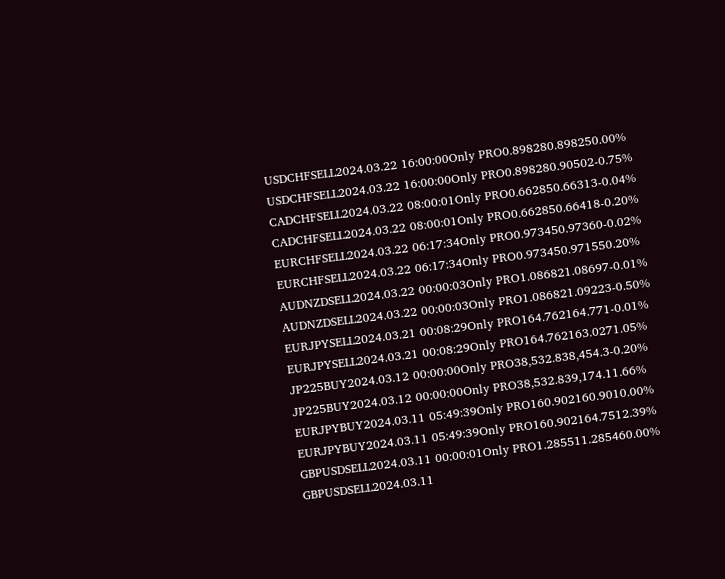USDCHFSELL2024.03.22 16:00:00Only PRO0.898280.898250.00%
USDCHFSELL2024.03.22 16:00:00Only PRO0.898280.90502-0.75%
CADCHFSELL2024.03.22 08:00:01Only PRO0.662850.66313-0.04%
CADCHFSELL2024.03.22 08:00:01Only PRO0.662850.66418-0.20%
EURCHFSELL2024.03.22 06:17:34Only PRO0.973450.97360-0.02%
EURCHFSELL2024.03.22 06:17:34Only PRO0.973450.971550.20%
AUDNZDSELL2024.03.22 00:00:03Only PRO1.086821.08697-0.01%
AUDNZDSELL2024.03.22 00:00:03Only PRO1.086821.09223-0.50%
EURJPYSELL2024.03.21 00:08:29Only PRO164.762164.771-0.01%
EURJPYSELL2024.03.21 00:08:29Only PRO164.762163.0271.05%
JP225BUY2024.03.12 00:00:00Only PRO38,532.838,454.3-0.20%
JP225BUY2024.03.12 00:00:00Only PRO38,532.839,174.11.66%
EURJPYBUY2024.03.11 05:49:39Only PRO160.902160.9010.00%
EURJPYBUY2024.03.11 05:49:39Only PRO160.902164.7512.39%
GBPUSDSELL2024.03.11 00:00:01Only PRO1.285511.285460.00%
GBPUSDSELL2024.03.11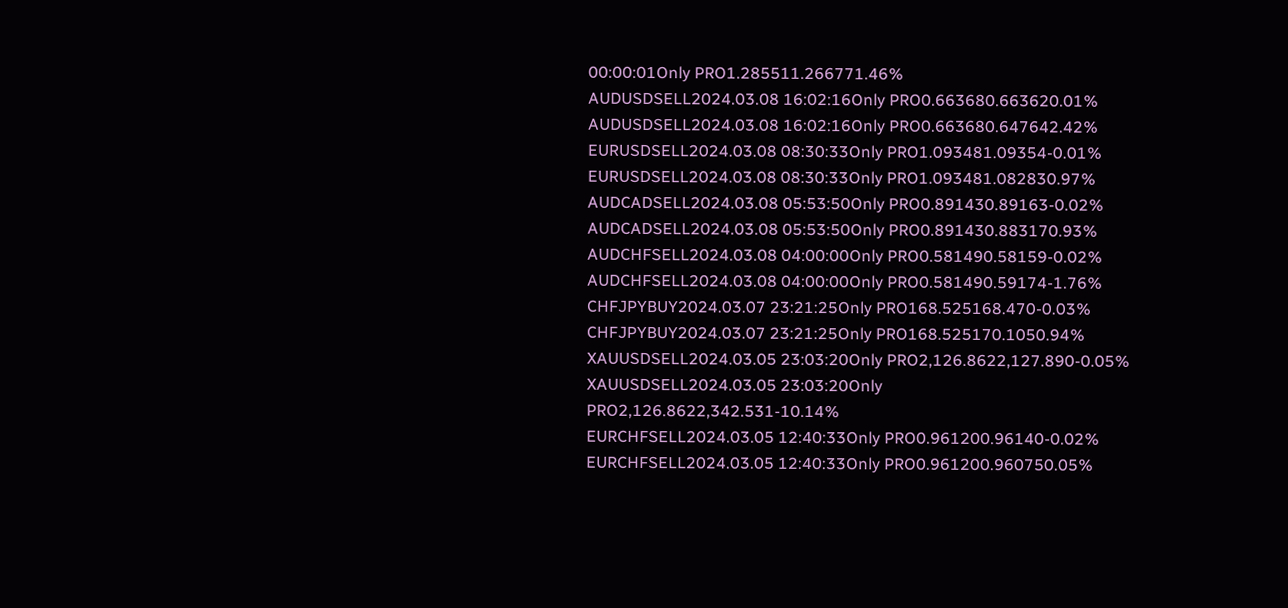00:00:01Only PRO1.285511.266771.46%
AUDUSDSELL2024.03.08 16:02:16Only PRO0.663680.663620.01%
AUDUSDSELL2024.03.08 16:02:16Only PRO0.663680.647642.42%
EURUSDSELL2024.03.08 08:30:33Only PRO1.093481.09354-0.01%
EURUSDSELL2024.03.08 08:30:33Only PRO1.093481.082830.97%
AUDCADSELL2024.03.08 05:53:50Only PRO0.891430.89163-0.02%
AUDCADSELL2024.03.08 05:53:50Only PRO0.891430.883170.93%
AUDCHFSELL2024.03.08 04:00:00Only PRO0.581490.58159-0.02%
AUDCHFSELL2024.03.08 04:00:00Only PRO0.581490.59174-1.76%
CHFJPYBUY2024.03.07 23:21:25Only PRO168.525168.470-0.03%
CHFJPYBUY2024.03.07 23:21:25Only PRO168.525170.1050.94%
XAUUSDSELL2024.03.05 23:03:20Only PRO2,126.8622,127.890-0.05%
XAUUSDSELL2024.03.05 23:03:20Only PRO2,126.8622,342.531-10.14%
EURCHFSELL2024.03.05 12:40:33Only PRO0.961200.96140-0.02%
EURCHFSELL2024.03.05 12:40:33Only PRO0.961200.960750.05%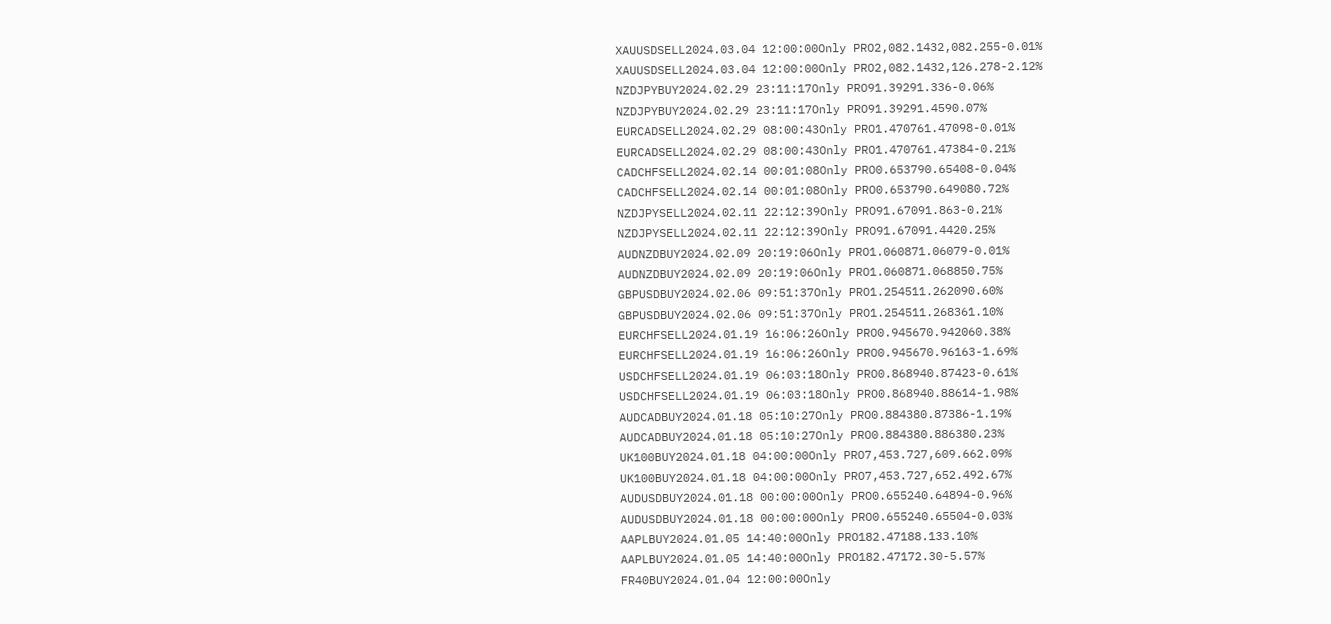XAUUSDSELL2024.03.04 12:00:00Only PRO2,082.1432,082.255-0.01%
XAUUSDSELL2024.03.04 12:00:00Only PRO2,082.1432,126.278-2.12%
NZDJPYBUY2024.02.29 23:11:17Only PRO91.39291.336-0.06%
NZDJPYBUY2024.02.29 23:11:17Only PRO91.39291.4590.07%
EURCADSELL2024.02.29 08:00:43Only PRO1.470761.47098-0.01%
EURCADSELL2024.02.29 08:00:43Only PRO1.470761.47384-0.21%
CADCHFSELL2024.02.14 00:01:08Only PRO0.653790.65408-0.04%
CADCHFSELL2024.02.14 00:01:08Only PRO0.653790.649080.72%
NZDJPYSELL2024.02.11 22:12:39Only PRO91.67091.863-0.21%
NZDJPYSELL2024.02.11 22:12:39Only PRO91.67091.4420.25%
AUDNZDBUY2024.02.09 20:19:06Only PRO1.060871.06079-0.01%
AUDNZDBUY2024.02.09 20:19:06Only PRO1.060871.068850.75%
GBPUSDBUY2024.02.06 09:51:37Only PRO1.254511.262090.60%
GBPUSDBUY2024.02.06 09:51:37Only PRO1.254511.268361.10%
EURCHFSELL2024.01.19 16:06:26Only PRO0.945670.942060.38%
EURCHFSELL2024.01.19 16:06:26Only PRO0.945670.96163-1.69%
USDCHFSELL2024.01.19 06:03:18Only PRO0.868940.87423-0.61%
USDCHFSELL2024.01.19 06:03:18Only PRO0.868940.88614-1.98%
AUDCADBUY2024.01.18 05:10:27Only PRO0.884380.87386-1.19%
AUDCADBUY2024.01.18 05:10:27Only PRO0.884380.886380.23%
UK100BUY2024.01.18 04:00:00Only PRO7,453.727,609.662.09%
UK100BUY2024.01.18 04:00:00Only PRO7,453.727,652.492.67%
AUDUSDBUY2024.01.18 00:00:00Only PRO0.655240.64894-0.96%
AUDUSDBUY2024.01.18 00:00:00Only PRO0.655240.65504-0.03%
AAPLBUY2024.01.05 14:40:00Only PRO182.47188.133.10%
AAPLBUY2024.01.05 14:40:00Only PRO182.47172.30-5.57%
FR40BUY2024.01.04 12:00:00Only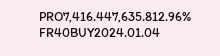PRO7,416.447,635.812.96%
FR40BUY2024.01.04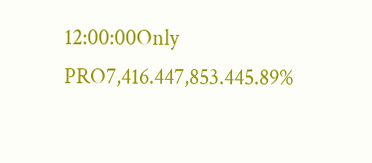12:00:00Only PRO7,416.447,853.445.89%